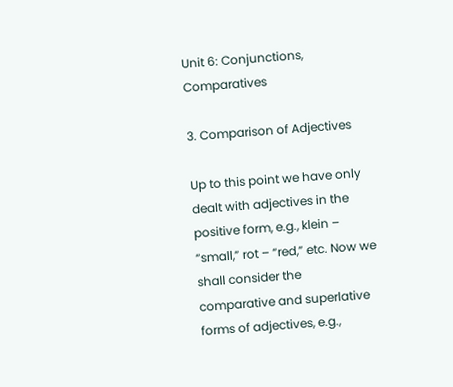Unit 6: Conjunctions, Comparatives

3. Comparison of Adjectives

Up to this point we have only dealt with adjectives in the positive form, e.g., klein – “small,” rot – “red,” etc. Now we shall consider the comparative and superlative forms of adjectives, e.g.,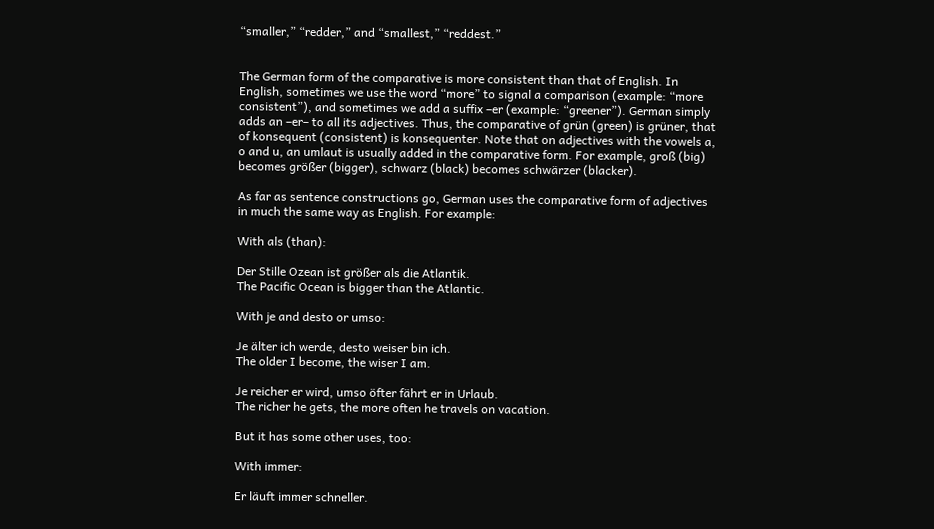“smaller,” “redder,” and “smallest,” “reddest.”


The German form of the comparative is more consistent than that of English. In English, sometimes we use the word “more” to signal a comparison (example: “more consistent”), and sometimes we add a suffix –er (example: “greener”). German simply adds an –er– to all its adjectives. Thus, the comparative of grün (green) is grüner, that of konsequent (consistent) is konsequenter. Note that on adjectives with the vowels a, o and u, an umlaut is usually added in the comparative form. For example, groß (big) becomes größer (bigger), schwarz (black) becomes schwärzer (blacker).

As far as sentence constructions go, German uses the comparative form of adjectives in much the same way as English. For example:

With als (than):

Der Stille Ozean ist größer als die Atlantik.
The Pacific Ocean is bigger than the Atlantic.

With je and desto or umso:

Je älter ich werde, desto weiser bin ich.
The older I become, the wiser I am.

Je reicher er wird, umso öfter fährt er in Urlaub.
The richer he gets, the more often he travels on vacation.

But it has some other uses, too:

With immer:

Er läuft immer schneller.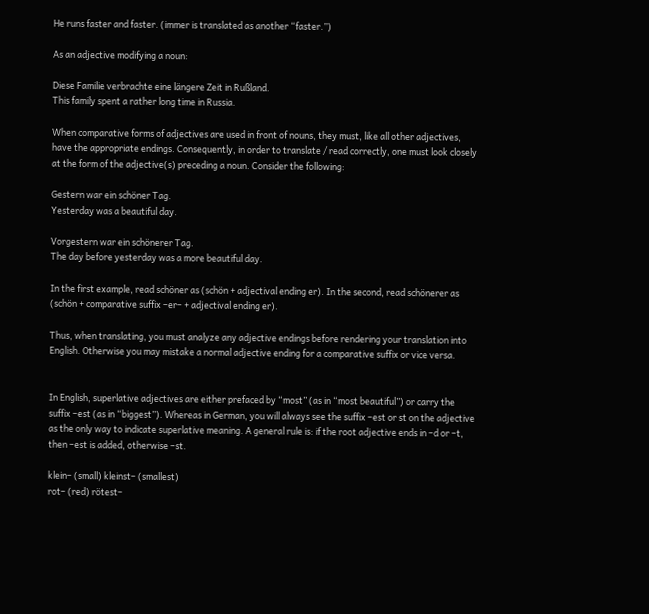He runs faster and faster. (immer is translated as another “faster.”)

As an adjective modifying a noun:

Diese Familie verbrachte eine längere Zeit in Rußland.
This family spent a rather long time in Russia.

When comparative forms of adjectives are used in front of nouns, they must, like all other adjectives, have the appropriate endings. Consequently, in order to translate / read correctly, one must look closely at the form of the adjective(s) preceding a noun. Consider the following:

Gestern war ein schöner Tag.
Yesterday was a beautiful day.

Vorgestern war ein schönerer Tag.
The day before yesterday was a more beautiful day.

In the first example, read schöner as (schön + adjectival ending er). In the second, read schönerer as (schön + comparative suffix –er– + adjectival ending er).

Thus, when translating, you must analyze any adjective endings before rendering your translation into English. Otherwise you may mistake a normal adjective ending for a comparative suffix or vice versa.


In English, superlative adjectives are either prefaced by “most” (as in “most beautiful”) or carry the suffix –est (as in “biggest”). Whereas in German, you will always see the suffix –est or st on the adjective as the only way to indicate superlative meaning. A general rule is: if the root adjective ends in –d or –t, then –est is added, otherwise –st.

klein– (small) kleinst– (smallest)
rot– (red) rötest–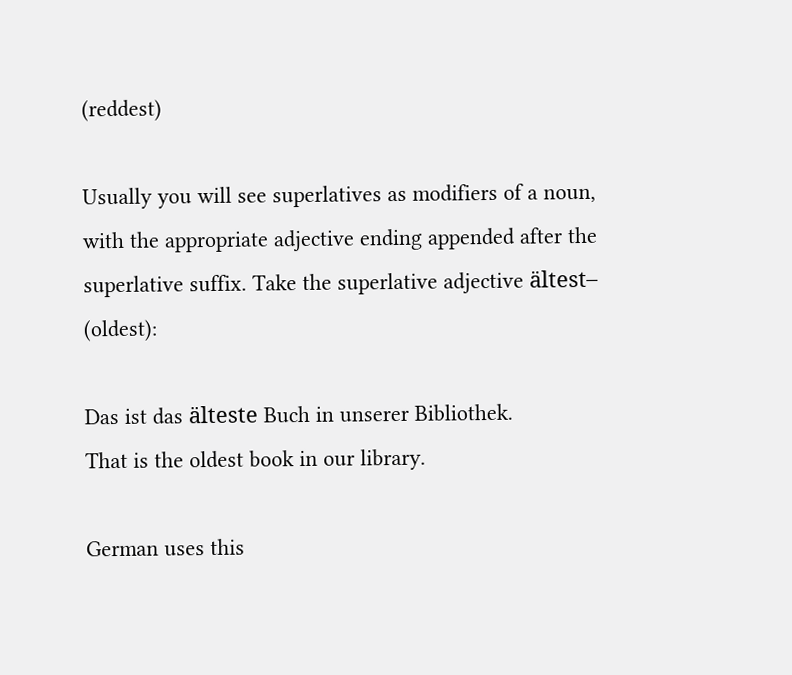(reddest)

Usually you will see superlatives as modifiers of a noun, with the appropriate adjective ending appended after the superlative suffix. Take the superlative adjective ältest– (oldest):

Das ist das älteste Buch in unserer Bibliothek.
That is the oldest book in our library.

German uses this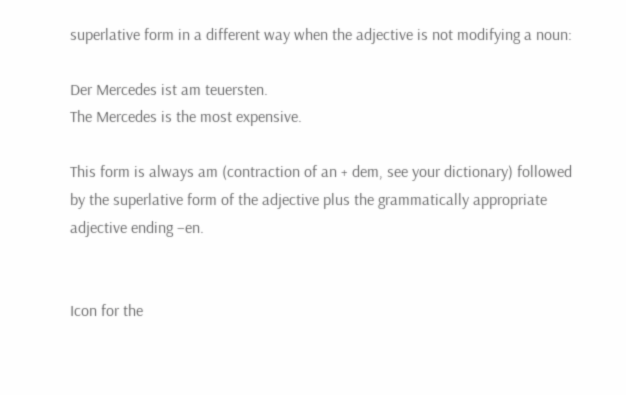superlative form in a different way when the adjective is not modifying a noun:

Der Mercedes ist am teuersten.
The Mercedes is the most expensive.

This form is always am (contraction of an + dem, see your dictionary) followed by the superlative form of the adjective plus the grammatically appropriate adjective ending –en.


Icon for the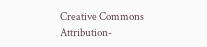Creative Commons Attribution-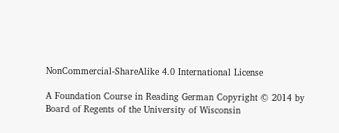NonCommercial-ShareAlike 4.0 International License

A Foundation Course in Reading German Copyright © 2014 by Board of Regents of the University of Wisconsin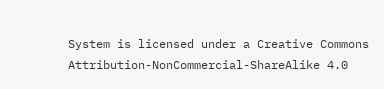System is licensed under a Creative Commons Attribution-NonCommercial-ShareAlike 4.0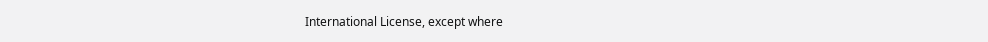International License, except where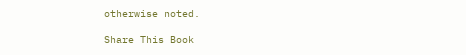otherwise noted.

Share This Book